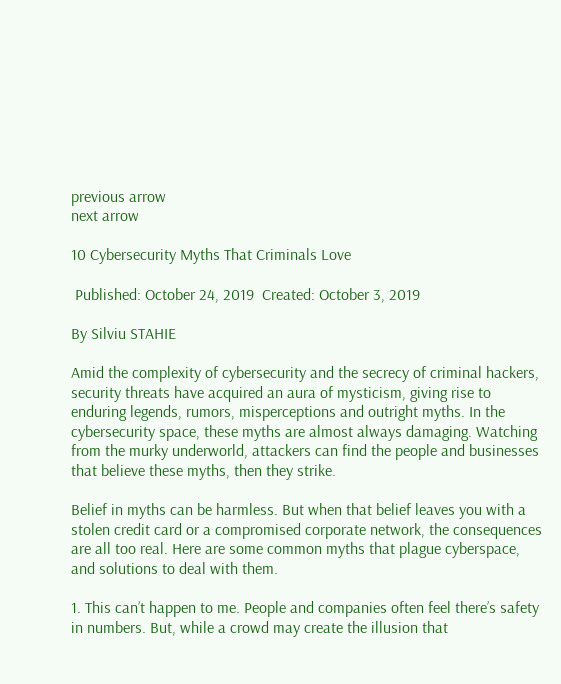previous arrow
next arrow

10 Cybersecurity Myths That Criminals Love

 Published: October 24, 2019  Created: October 3, 2019

By Silviu STAHIE

Amid the complexity of cybersecurity and the secrecy of criminal hackers, security threats have acquired an aura of mysticism, giving rise to enduring legends, rumors, misperceptions and outright myths. In the cybersecurity space, these myths are almost always damaging. Watching from the murky underworld, attackers can find the people and businesses that believe these myths, then they strike.

Belief in myths can be harmless. But when that belief leaves you with a stolen credit card or a compromised corporate network, the consequences are all too real. Here are some common myths that plague cyberspace, and solutions to deal with them.

1. This can’t happen to me. People and companies often feel there’s safety in numbers. But, while a crowd may create the illusion that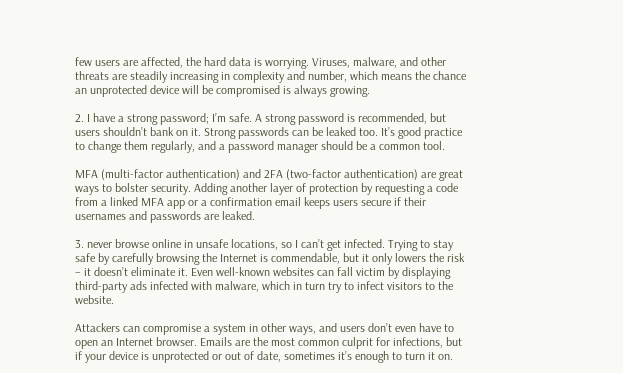few users are affected, the hard data is worrying. Viruses, malware, and other threats are steadily increasing in complexity and number, which means the chance an unprotected device will be compromised is always growing.

2. I have a strong password; I’m safe. A strong password is recommended, but users shouldn’t bank on it. Strong passwords can be leaked too. It’s good practice to change them regularly, and a password manager should be a common tool.

MFA (multi-factor authentication) and 2FA (two-factor authentication) are great ways to bolster security. Adding another layer of protection by requesting a code from a linked MFA app or a confirmation email keeps users secure if their usernames and passwords are leaked.

3. never browse online in unsafe locations, so I can’t get infected. Trying to stay safe by carefully browsing the Internet is commendable, but it only lowers the risk – it doesn’t eliminate it. Even well-known websites can fall victim by displaying third-party ads infected with malware, which in turn try to infect visitors to the website.

Attackers can compromise a system in other ways, and users don’t even have to open an Internet browser. Emails are the most common culprit for infections, but if your device is unprotected or out of date, sometimes it’s enough to turn it on.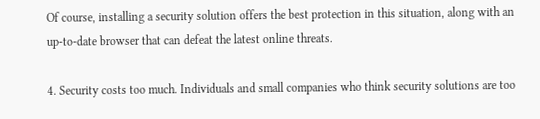Of course, installing a security solution offers the best protection in this situation, along with an up-to-date browser that can defeat the latest online threats.

4. Security costs too much. Individuals and small companies who think security solutions are too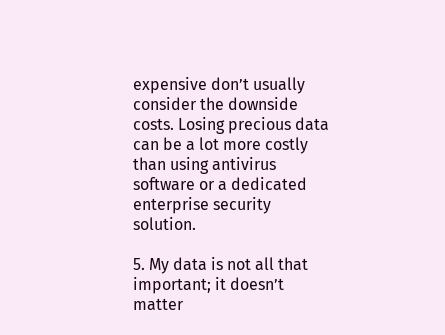expensive don’t usually consider the downside costs. Losing precious data can be a lot more costly than using antivirus software or a dedicated enterprise security solution.

5. My data is not all that important; it doesn’t matter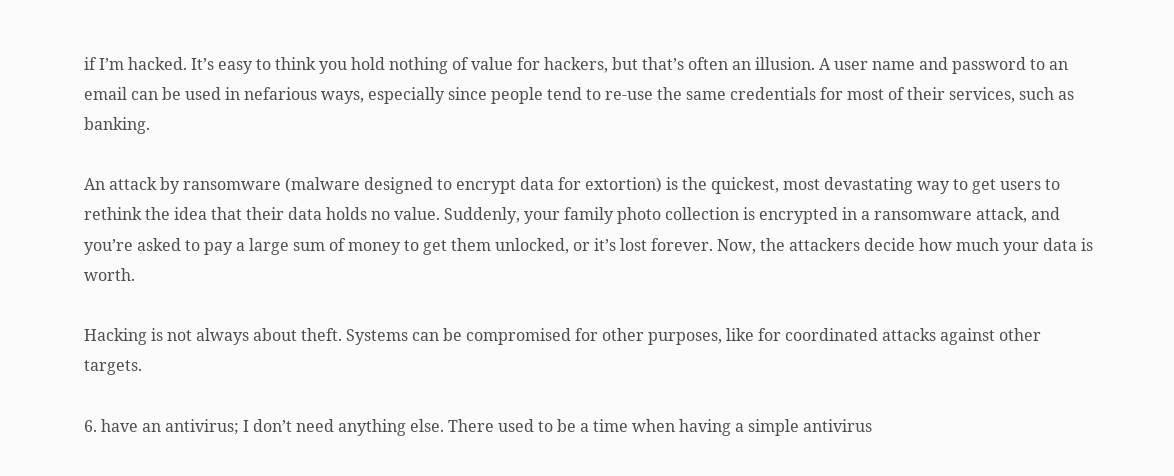if I’m hacked. It’s easy to think you hold nothing of value for hackers, but that’s often an illusion. A user name and password to an email can be used in nefarious ways, especially since people tend to re-use the same credentials for most of their services, such as banking.

An attack by ransomware (malware designed to encrypt data for extortion) is the quickest, most devastating way to get users to rethink the idea that their data holds no value. Suddenly, your family photo collection is encrypted in a ransomware attack, and you’re asked to pay a large sum of money to get them unlocked, or it’s lost forever. Now, the attackers decide how much your data is worth.

Hacking is not always about theft. Systems can be compromised for other purposes, like for coordinated attacks against other targets.

6. have an antivirus; I don’t need anything else. There used to be a time when having a simple antivirus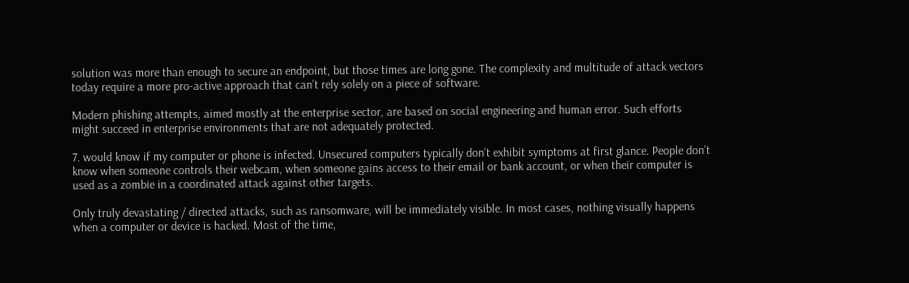solution was more than enough to secure an endpoint, but those times are long gone. The complexity and multitude of attack vectors today require a more pro-active approach that can’t rely solely on a piece of software.

Modern phishing attempts, aimed mostly at the enterprise sector, are based on social engineering and human error. Such efforts might succeed in enterprise environments that are not adequately protected.

7. would know if my computer or phone is infected. Unsecured computers typically don’t exhibit symptoms at first glance. People don’t know when someone controls their webcam, when someone gains access to their email or bank account, or when their computer is used as a zombie in a coordinated attack against other targets.

Only truly devastating / directed attacks, such as ransomware, will be immediately visible. In most cases, nothing visually happens when a computer or device is hacked. Most of the time,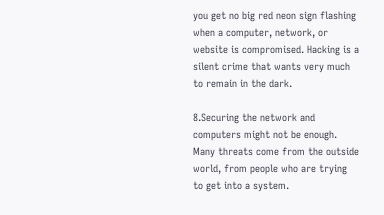you get no big red neon sign flashing when a computer, network, or website is compromised. Hacking is a silent crime that wants very much to remain in the dark.

8.Securing the network and computers might not be enough. Many threats come from the outside world, from people who are trying to get into a system.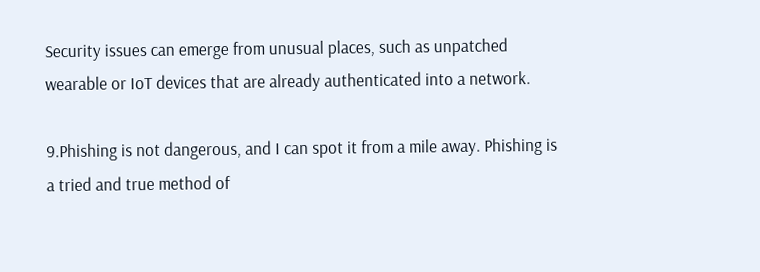Security issues can emerge from unusual places, such as unpatched wearable or IoT devices that are already authenticated into a network.

9.Phishing is not dangerous, and I can spot it from a mile away. Phishing is a tried and true method of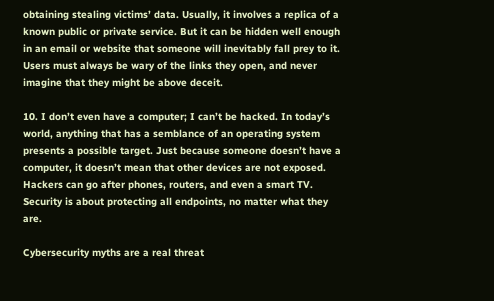obtaining stealing victims’ data. Usually, it involves a replica of a known public or private service. But it can be hidden well enough in an email or website that someone will inevitably fall prey to it. Users must always be wary of the links they open, and never imagine that they might be above deceit.

10. I don’t even have a computer; I can’t be hacked. In today’s world, anything that has a semblance of an operating system presents a possible target. Just because someone doesn’t have a computer, it doesn’t mean that other devices are not exposed. Hackers can go after phones, routers, and even a smart TV. Security is about protecting all endpoints, no matter what they are.

Cybersecurity myths are a real threat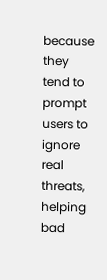because they tend to prompt users to ignore real threats, helping bad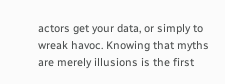actors get your data, or simply to wreak havoc. Knowing that myths are merely illusions is the first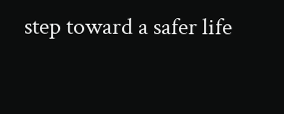step toward a safer life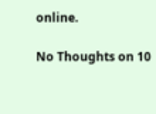online.

No Thoughts on 10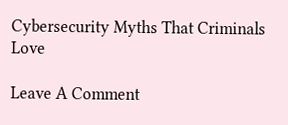Cybersecurity Myths That Criminals Love

Leave A Comment